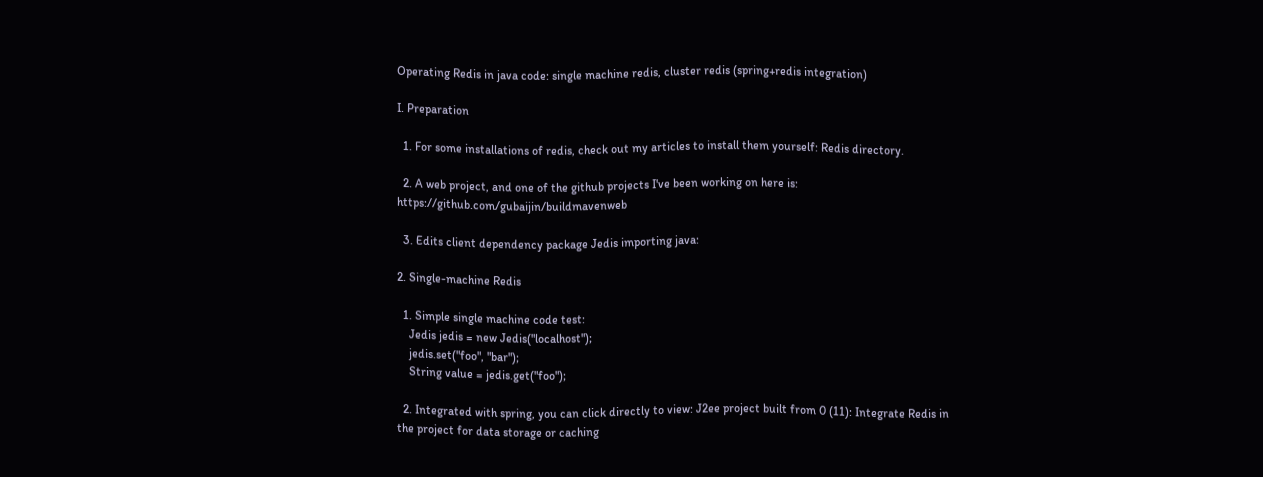Operating Redis in java code: single machine redis, cluster redis (spring+redis integration)

I. Preparation

  1. For some installations of redis, check out my articles to install them yourself: Redis directory.

  2. A web project, and one of the github projects I've been working on here is: https://github.com/gubaijin/buildmavenweb

  3. Edits client dependency package Jedis importing java:

2. Single-machine Redis

  1. Simple single machine code test:
    Jedis jedis = new Jedis("localhost");
    jedis.set("foo", "bar");
    String value = jedis.get("foo");

  2. Integrated with spring, you can click directly to view: J2ee project built from 0 (11): Integrate Redis in the project for data storage or caching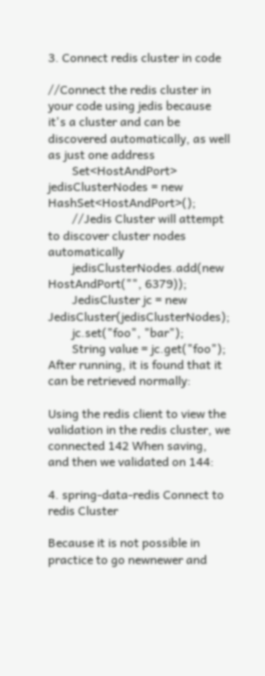3. Connect redis cluster in code

//Connect the redis cluster in your code using jedis because it's a cluster and can be discovered automatically, as well as just one address
        Set<HostAndPort> jedisClusterNodes = new HashSet<HostAndPort>();
        //Jedis Cluster will attempt to discover cluster nodes automatically
        jedisClusterNodes.add(new HostAndPort("", 6379));
        JedisCluster jc = new JedisCluster(jedisClusterNodes);
        jc.set("foo", "bar");
        String value = jc.get("foo");
After running, it is found that it can be retrieved normally:

Using the redis client to view the validation in the redis cluster, we connected 142 When saving, and then we validated on 144:

4. spring-data-redis Connect to redis Cluster

Because it is not possible in practice to go newnewer and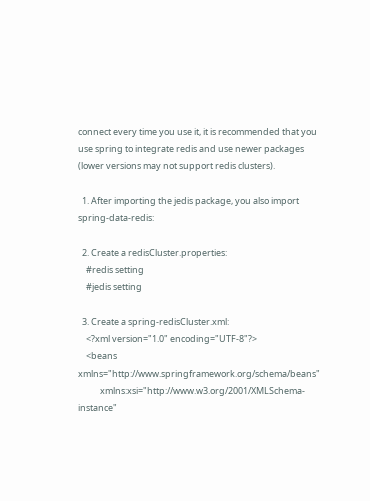connect every time you use it, it is recommended that you use spring to integrate redis and use newer packages (lower versions may not support redis clusters).

  1. After importing the jedis package, you also import spring-data-redis:

  2. Create a redisCluster.properties:
    #redis setting
    #jedis setting

  3. Create a spring-redisCluster.xml:
    <?xml version="1.0" encoding="UTF-8"?>
    <beans xmlns="http://www.springframework.org/schema/beans"
           xmlns:xsi="http://www.w3.org/2001/XMLSchema-instance"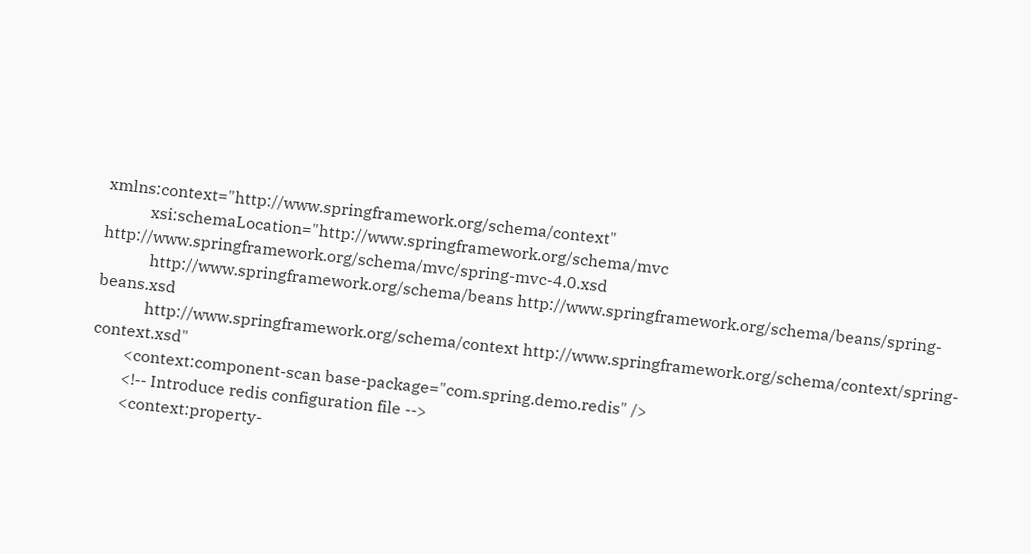xmlns:context="http://www.springframework.org/schema/context"
           xsi:schemaLocation="http://www.springframework.org/schema/mvc http://www.springframework.org/schema/mvc/spring-mvc-4.0.xsd
            http://www.springframework.org/schema/beans http://www.springframework.org/schema/beans/spring-beans.xsd
            http://www.springframework.org/schema/context http://www.springframework.org/schema/context/spring-context.xsd"
        <context:component-scan base-package="com.spring.demo.redis" />
        <!-- Introduce redis configuration file -->
        <context:property-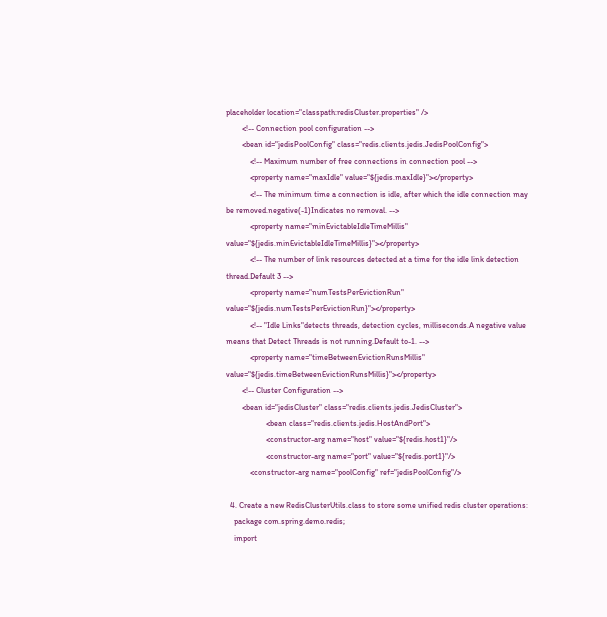placeholder location="classpath:redisCluster.properties" />
        <!-- Connection pool configuration -->
        <bean id="jedisPoolConfig" class="redis.clients.jedis.JedisPoolConfig">
            <!-- Maximum number of free connections in connection pool -->
            <property name="maxIdle" value="${jedis.maxIdle}"></property>
            <!-- The minimum time a connection is idle, after which the idle connection may be removed.negative(-1)Indicates no removal. -->
            <property name="minEvictableIdleTimeMillis" value="${jedis.minEvictableIdleTimeMillis}"></property>
            <!-- The number of link resources detected at a time for the idle link detection thread.Default 3 -->
            <property name="numTestsPerEvictionRun" value="${jedis.numTestsPerEvictionRun}"></property>
            <!-- "Idle Links"detects threads, detection cycles, milliseconds.A negative value means that Detect Threads is not running.Default to-1. -->
            <property name="timeBetweenEvictionRunsMillis" value="${jedis.timeBetweenEvictionRunsMillis}"></property>
        <!-- Cluster Configuration -->
        <bean id="jedisCluster" class="redis.clients.jedis.JedisCluster">
                    <bean class="redis.clients.jedis.HostAndPort">
                    <constructor-arg name="host" value="${redis.host1}"/>
                    <constructor-arg name="port" value="${redis.port1}"/>
            <constructor-arg name="poolConfig" ref="jedisPoolConfig"/>

  4. Create a new RedisClusterUtils.class to store some unified redis cluster operations:
    package com.spring.demo.redis;
    import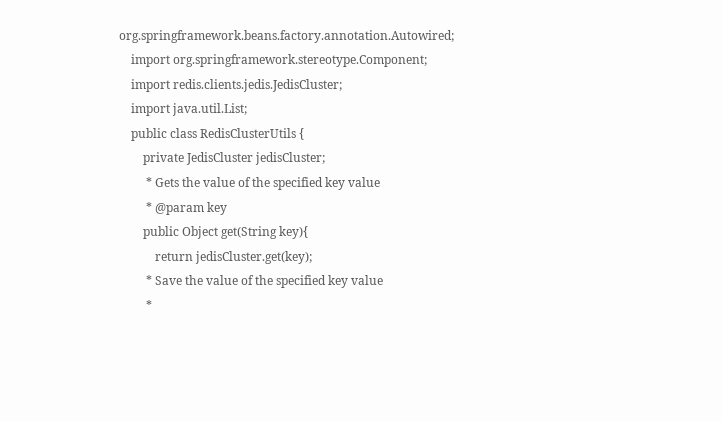org.springframework.beans.factory.annotation.Autowired;
    import org.springframework.stereotype.Component;
    import redis.clients.jedis.JedisCluster;
    import java.util.List;
    public class RedisClusterUtils {
        private JedisCluster jedisCluster;
         * Gets the value of the specified key value
         * @param key
        public Object get(String key){
            return jedisCluster.get(key);
         * Save the value of the specified key value
         *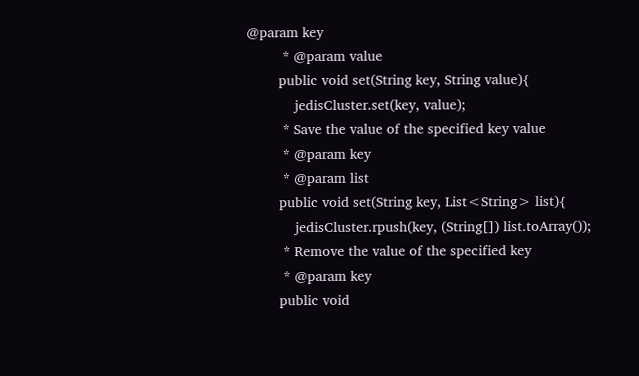@param key
         * @param value
        public void set(String key, String value){
            jedisCluster.set(key, value);
         * Save the value of the specified key value
         * @param key
         * @param list
        public void set(String key, List<String> list){
            jedisCluster.rpush(key, (String[]) list.toArray());
         * Remove the value of the specified key
         * @param key
        public void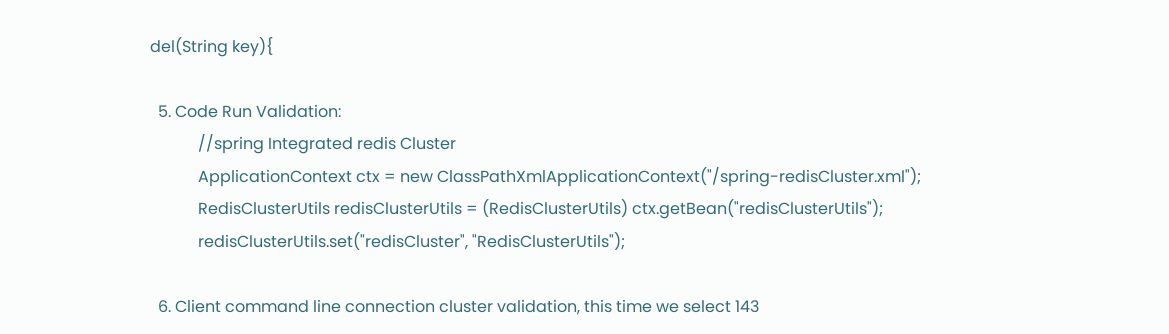del(String key){

  5. Code Run Validation:
            //spring Integrated redis Cluster
            ApplicationContext ctx = new ClassPathXmlApplicationContext("/spring-redisCluster.xml");
            RedisClusterUtils redisClusterUtils = (RedisClusterUtils) ctx.getBean("redisClusterUtils");
            redisClusterUtils.set("redisCluster", "RedisClusterUtils");

  6. Client command line connection cluster validation, this time we select 143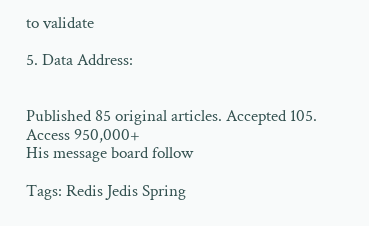to validate

5. Data Address:


Published 85 original articles. Accepted 105. Access 950,000+
His message board follow

Tags: Redis Jedis Spring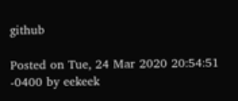github

Posted on Tue, 24 Mar 2020 20:54:51 -0400 by eekeek